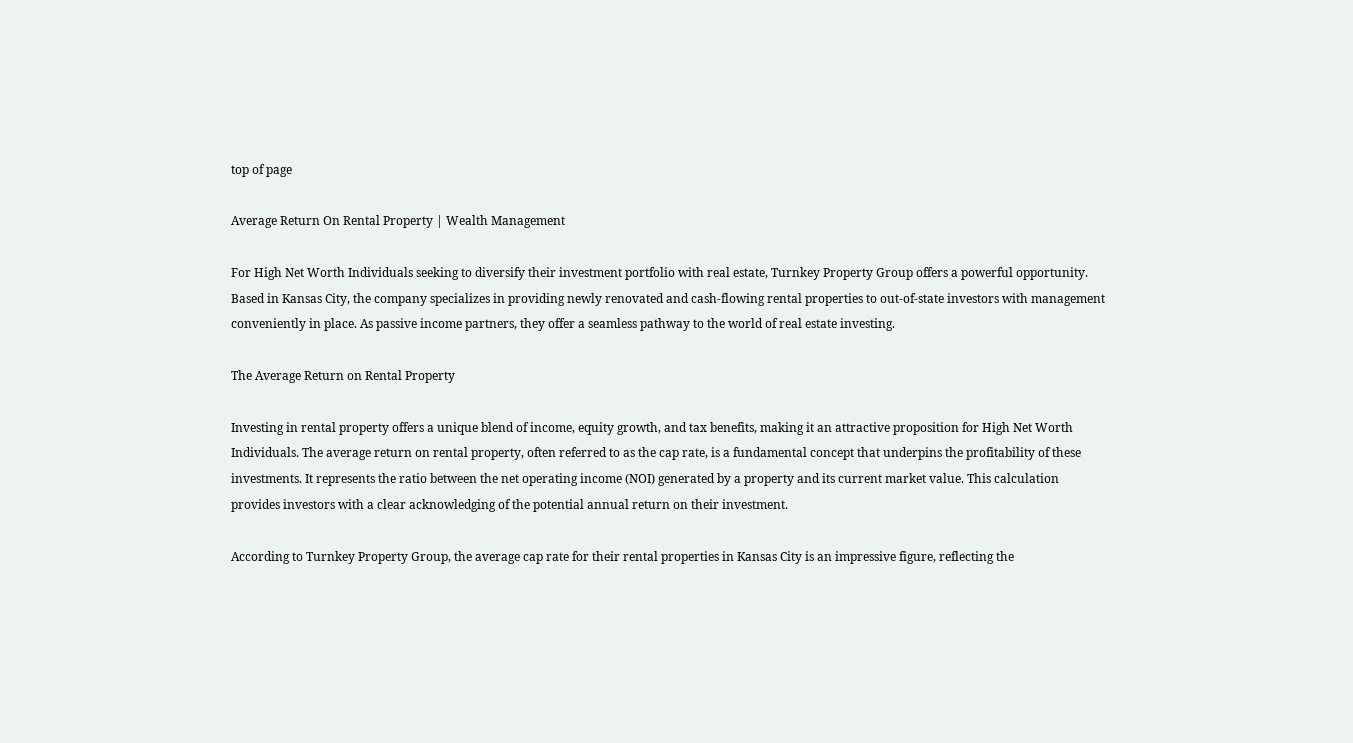top of page

Average Return On Rental Property | Wealth Management

For High Net Worth Individuals seeking to diversify their investment portfolio with real estate, Turnkey Property Group offers a powerful opportunity. Based in Kansas City, the company specializes in providing newly renovated and cash-flowing rental properties to out-of-state investors with management conveniently in place. As passive income partners, they offer a seamless pathway to the world of real estate investing.

The Average Return on Rental Property

Investing in rental property offers a unique blend of income, equity growth, and tax benefits, making it an attractive proposition for High Net Worth Individuals. The average return on rental property, often referred to as the cap rate, is a fundamental concept that underpins the profitability of these investments. It represents the ratio between the net operating income (NOI) generated by a property and its current market value. This calculation provides investors with a clear acknowledging of the potential annual return on their investment.

According to Turnkey Property Group, the average cap rate for their rental properties in Kansas City is an impressive figure, reflecting the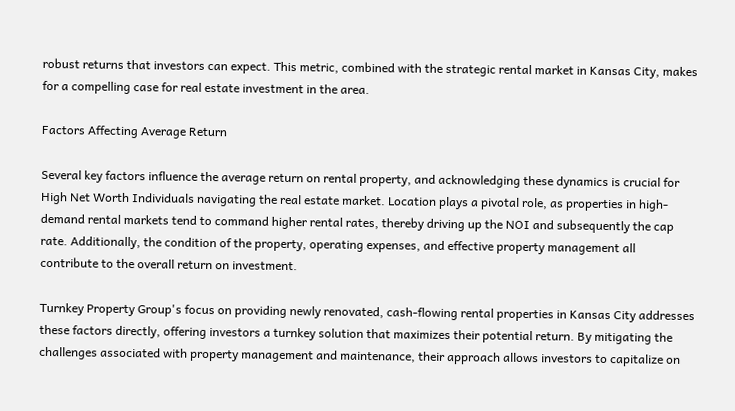robust returns that investors can expect. This metric, combined with the strategic rental market in Kansas City, makes for a compelling case for real estate investment in the area.

Factors Affecting Average Return

Several key factors influence the average return on rental property, and acknowledging these dynamics is crucial for High Net Worth Individuals navigating the real estate market. Location plays a pivotal role, as properties in high-demand rental markets tend to command higher rental rates, thereby driving up the NOI and subsequently the cap rate. Additionally, the condition of the property, operating expenses, and effective property management all contribute to the overall return on investment.

Turnkey Property Group's focus on providing newly renovated, cash-flowing rental properties in Kansas City addresses these factors directly, offering investors a turnkey solution that maximizes their potential return. By mitigating the challenges associated with property management and maintenance, their approach allows investors to capitalize on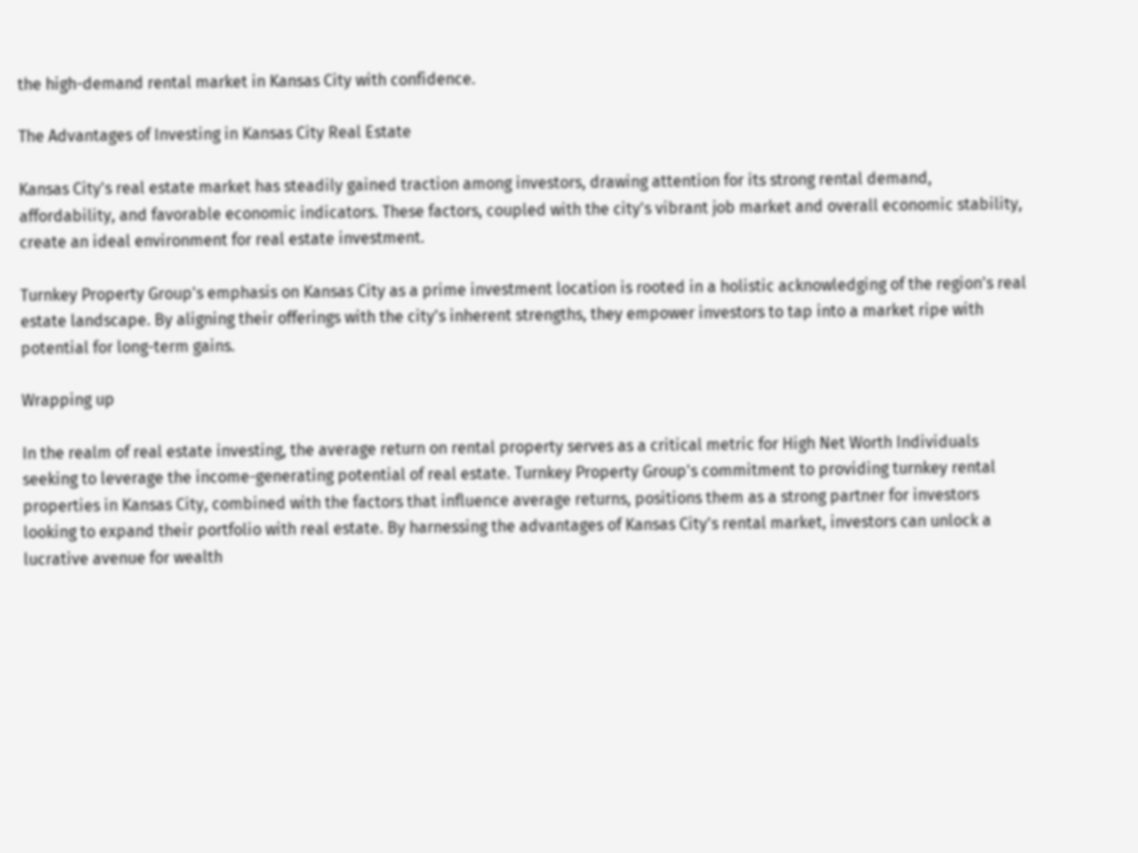the high-demand rental market in Kansas City with confidence.

The Advantages of Investing in Kansas City Real Estate

Kansas City's real estate market has steadily gained traction among investors, drawing attention for its strong rental demand, affordability, and favorable economic indicators. These factors, coupled with the city's vibrant job market and overall economic stability, create an ideal environment for real estate investment.

Turnkey Property Group's emphasis on Kansas City as a prime investment location is rooted in a holistic acknowledging of the region's real estate landscape. By aligning their offerings with the city's inherent strengths, they empower investors to tap into a market ripe with potential for long-term gains.

Wrapping up

In the realm of real estate investing, the average return on rental property serves as a critical metric for High Net Worth Individuals seeking to leverage the income-generating potential of real estate. Turnkey Property Group's commitment to providing turnkey rental properties in Kansas City, combined with the factors that influence average returns, positions them as a strong partner for investors looking to expand their portfolio with real estate. By harnessing the advantages of Kansas City's rental market, investors can unlock a lucrative avenue for wealth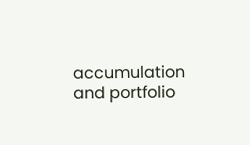accumulation and portfolio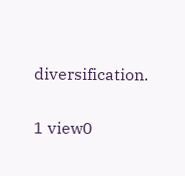diversification.

1 view0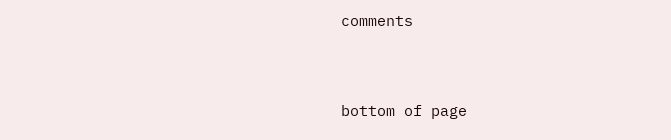comments


bottom of page